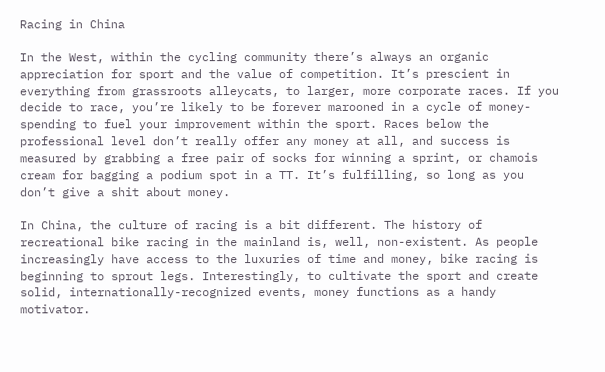Racing in China

In the West, within the cycling community there’s always an organic appreciation for sport and the value of competition. It’s prescient in everything from grassroots alleycats, to larger, more corporate races. If you decide to race, you’re likely to be forever marooned in a cycle of money-spending to fuel your improvement within the sport. Races below the professional level don’t really offer any money at all, and success is measured by grabbing a free pair of socks for winning a sprint, or chamois cream for bagging a podium spot in a TT. It’s fulfilling, so long as you don’t give a shit about money.

In China, the culture of racing is a bit different. The history of recreational bike racing in the mainland is, well, non-existent. As people increasingly have access to the luxuries of time and money, bike racing is beginning to sprout legs. Interestingly, to cultivate the sport and create solid, internationally-recognized events, money functions as a handy motivator.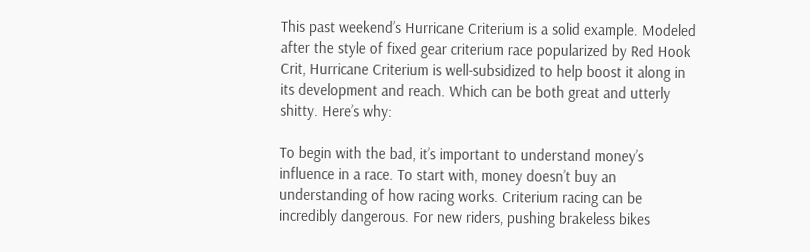This past weekend’s Hurricane Criterium is a solid example. Modeled after the style of fixed gear criterium race popularized by Red Hook Crit, Hurricane Criterium is well-subsidized to help boost it along in its development and reach. Which can be both great and utterly shitty. Here’s why:

To begin with the bad, it’s important to understand money’s influence in a race. To start with, money doesn’t buy an understanding of how racing works. Criterium racing can be incredibly dangerous. For new riders, pushing brakeless bikes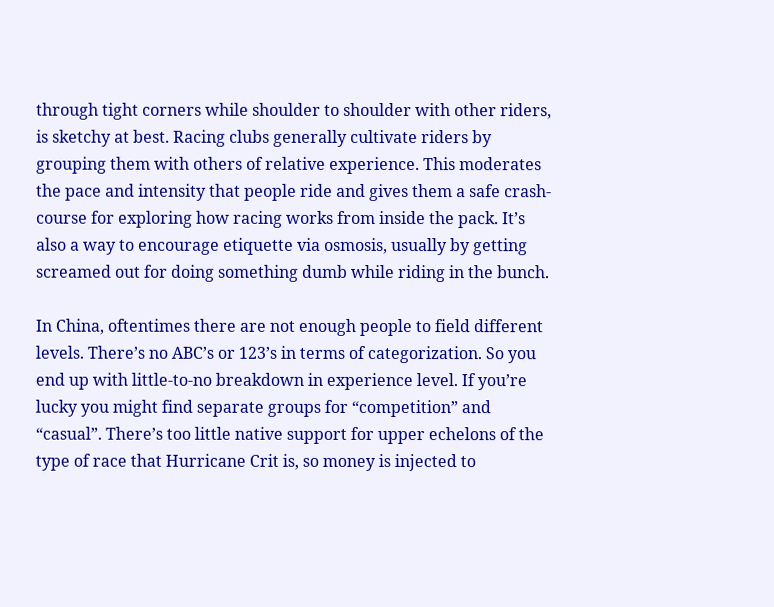through tight corners while shoulder to shoulder with other riders, is sketchy at best. Racing clubs generally cultivate riders by grouping them with others of relative experience. This moderates the pace and intensity that people ride and gives them a safe crash-course for exploring how racing works from inside the pack. It’s also a way to encourage etiquette via osmosis, usually by getting screamed out for doing something dumb while riding in the bunch.

In China, oftentimes there are not enough people to field different levels. There’s no ABC’s or 123’s in terms of categorization. So you end up with little-to-no breakdown in experience level. If you’re lucky you might find separate groups for “competition” and “casual”. There’s too little native support for upper echelons of the type of race that Hurricane Crit is, so money is injected to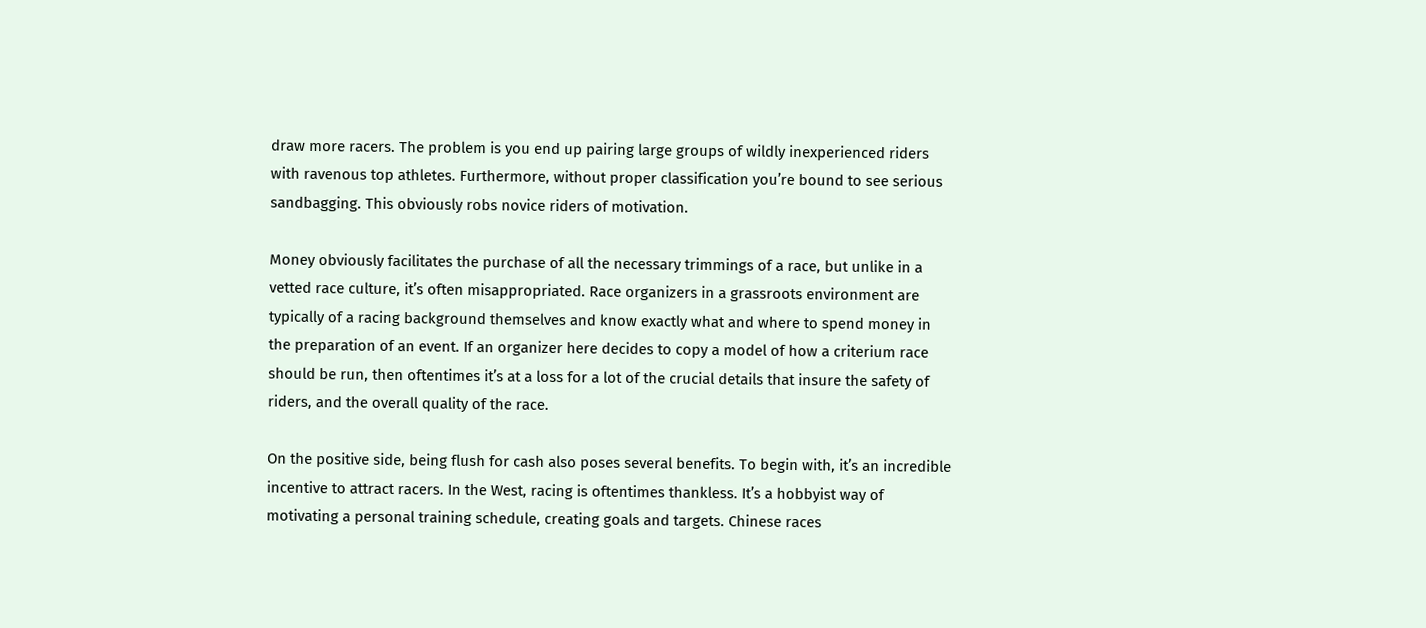draw more racers. The problem is you end up pairing large groups of wildly inexperienced riders with ravenous top athletes. Furthermore, without proper classification you’re bound to see serious sandbagging. This obviously robs novice riders of motivation.

Money obviously facilitates the purchase of all the necessary trimmings of a race, but unlike in a vetted race culture, it’s often misappropriated. Race organizers in a grassroots environment are typically of a racing background themselves and know exactly what and where to spend money in the preparation of an event. If an organizer here decides to copy a model of how a criterium race should be run, then oftentimes it’s at a loss for a lot of the crucial details that insure the safety of riders, and the overall quality of the race.

On the positive side, being flush for cash also poses several benefits. To begin with, it’s an incredible incentive to attract racers. In the West, racing is oftentimes thankless. It’s a hobbyist way of motivating a personal training schedule, creating goals and targets. Chinese races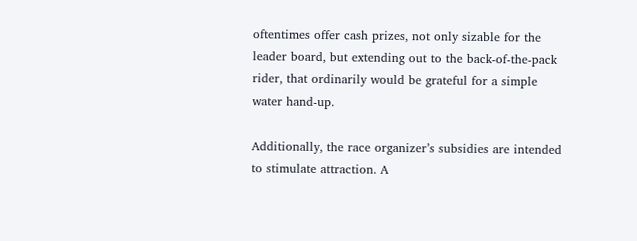oftentimes offer cash prizes, not only sizable for the leader board, but extending out to the back-of-the-pack rider, that ordinarily would be grateful for a simple water hand-up.

Additionally, the race organizer’s subsidies are intended to stimulate attraction. A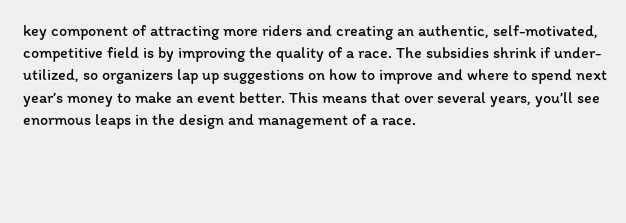key component of attracting more riders and creating an authentic, self-motivated, competitive field is by improving the quality of a race. The subsidies shrink if under-utilized, so organizers lap up suggestions on how to improve and where to spend next year’s money to make an event better. This means that over several years, you’ll see enormous leaps in the design and management of a race.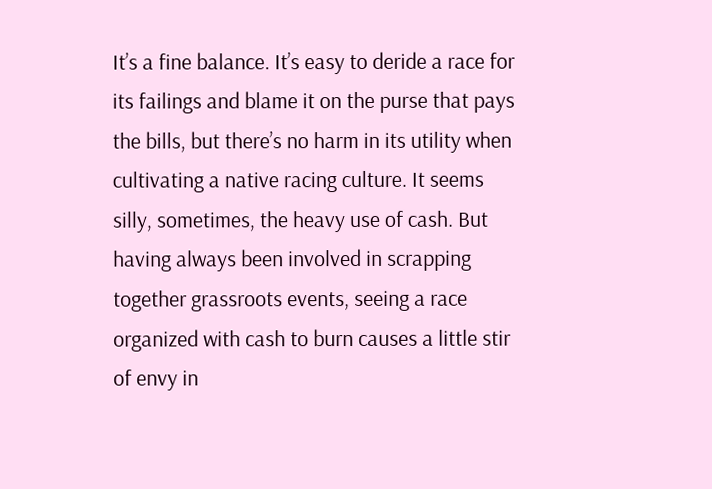It’s a fine balance. It’s easy to deride a race for its failings and blame it on the purse that pays the bills, but there’s no harm in its utility when cultivating a native racing culture. It seems silly, sometimes, the heavy use of cash. But having always been involved in scrapping together grassroots events, seeing a race organized with cash to burn causes a little stir of envy in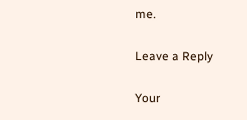me.

Leave a Reply

Your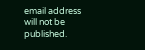email address will not be published.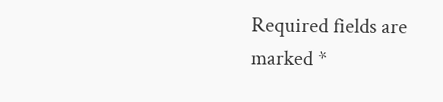Required fields are marked *